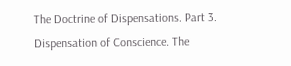The Doctrine of Dispensations. Part 3. Dispensation of Conscience. The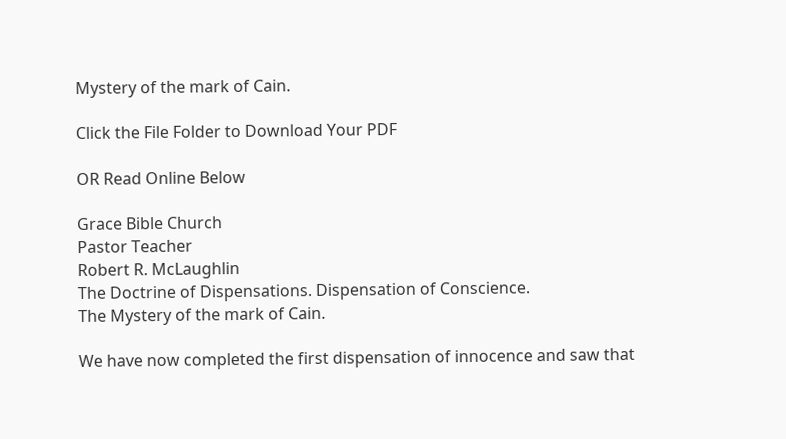Mystery of the mark of Cain.

Click the File Folder to Download Your PDF

OR Read Online Below

Grace Bible Church
Pastor Teacher
Robert R. McLaughlin
The Doctrine of Dispensations. Dispensation of Conscience.
The Mystery of the mark of Cain.

We have now completed the first dispensation of innocence and saw that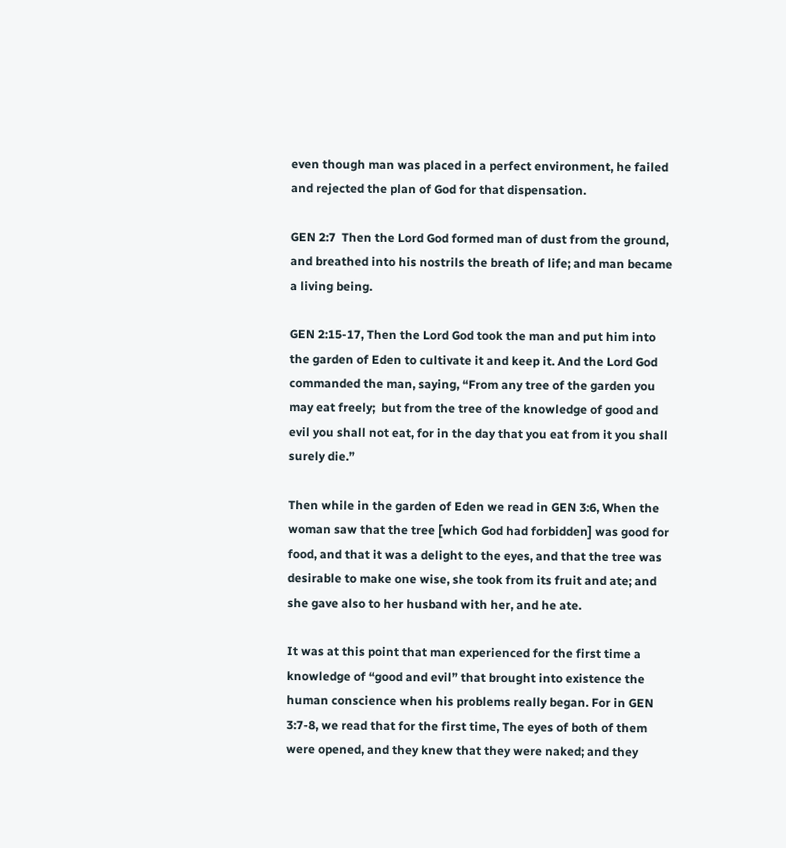even though man was placed in a perfect environment, he failed and rejected the plan of God for that dispensation.

GEN 2:7  Then the Lord God formed man of dust from the ground, and breathed into his nostrils the breath of life; and man became a living being.

GEN 2:15-17, Then the Lord God took the man and put him into the garden of Eden to cultivate it and keep it. And the Lord God commanded the man, saying, “From any tree of the garden you may eat freely;  but from the tree of the knowledge of good and evil you shall not eat, for in the day that you eat from it you shall surely die.”

Then while in the garden of Eden we read in GEN 3:6, When the woman saw that the tree [which God had forbidden] was good for food, and that it was a delight to the eyes, and that the tree was desirable to make one wise, she took from its fruit and ate; and she gave also to her husband with her, and he ate.

It was at this point that man experienced for the first time a knowledge of “good and evil” that brought into existence the human conscience when his problems really began. For in GEN 3:7-8, we read that for the first time, The eyes of both of them were opened, and they knew that they were naked; and they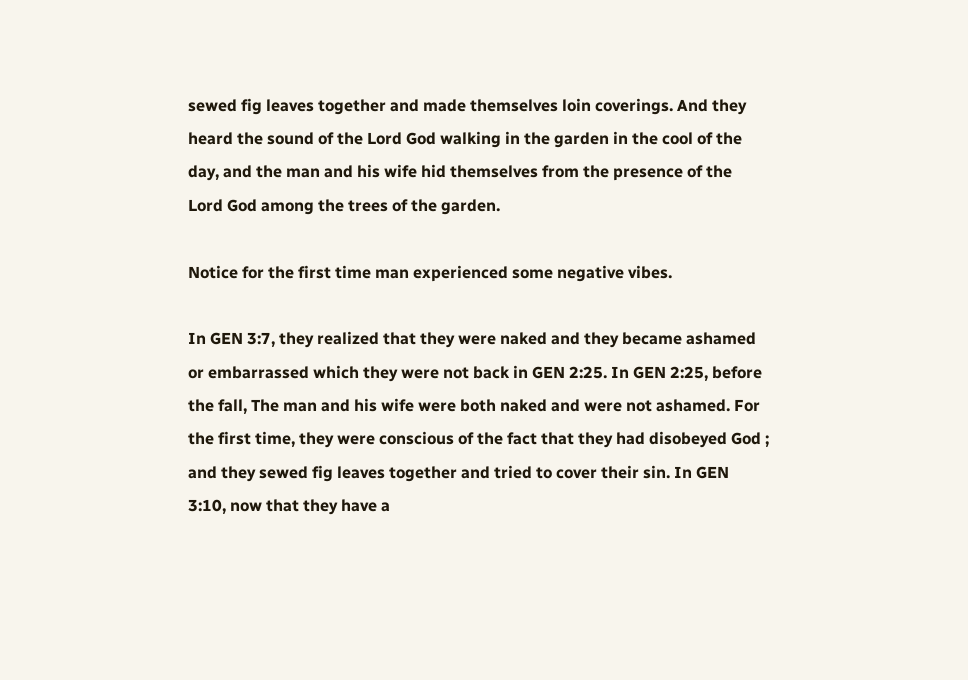sewed fig leaves together and made themselves loin coverings. And they heard the sound of the Lord God walking in the garden in the cool of the day, and the man and his wife hid themselves from the presence of the Lord God among the trees of the garden.

Notice for the first time man experienced some negative vibes.

In GEN 3:7, they realized that they were naked and they became ashamed or embarrassed which they were not back in GEN 2:25. In GEN 2:25, before the fall, The man and his wife were both naked and were not ashamed. For the first time, they were conscious of the fact that they had disobeyed God ; and they sewed fig leaves together and tried to cover their sin. In GEN 3:10, now that they have a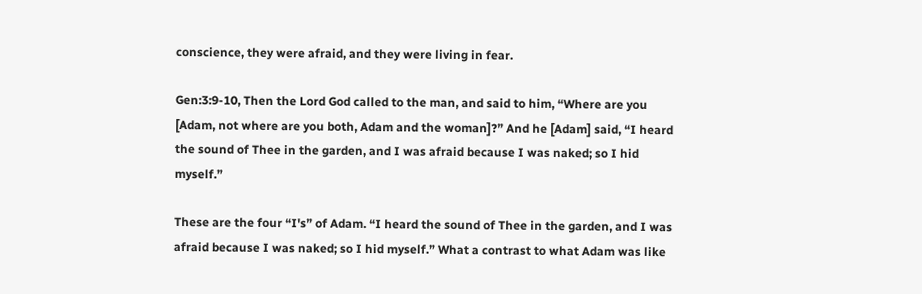conscience, they were afraid, and they were living in fear.

Gen:3:9-10, Then the Lord God called to the man, and said to him, “Where are you [Adam, not where are you both, Adam and the woman]?” And he [Adam] said, “I heard the sound of Thee in the garden, and I was afraid because I was naked; so I hid myself.”

These are the four “I's” of Adam. “I heard the sound of Thee in the garden, and I was afraid because I was naked; so I hid myself.” What a contrast to what Adam was like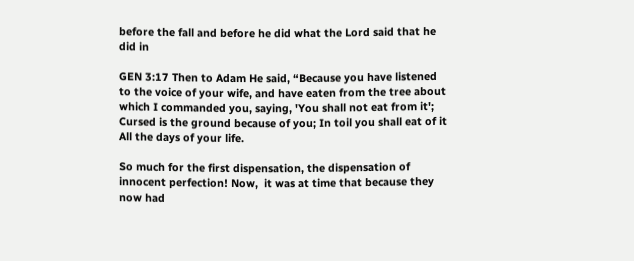before the fall and before he did what the Lord said that he did in

GEN 3:17 Then to Adam He said, “Because you have listened to the voice of your wife, and have eaten from the tree about which I commanded you, saying, 'You shall not eat from it'; Cursed is the ground because of you; In toil you shall eat of it All the days of your life.

So much for the first dispensation, the dispensation of innocent perfection! Now,  it was at time that because they now had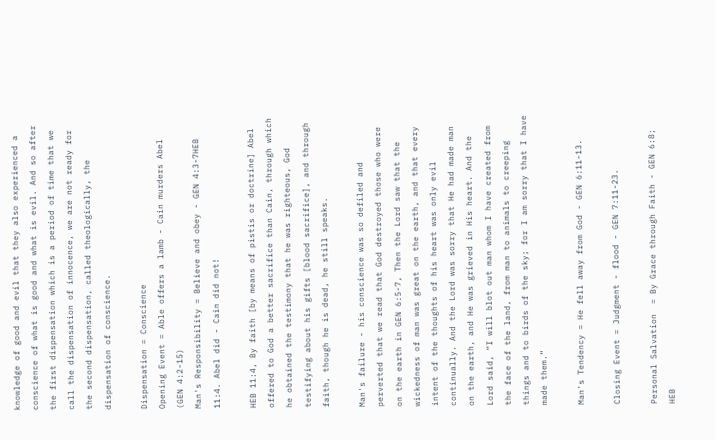knowledge of good and evil that they also experienced a conscience of what is good and what is evil. And so after the first dispensation which is a period of time that we call the dispensation of innocence, we are not ready for the second dispensation, called theologically, the dispensation of conscience.

Dispensation = Conscience
Opening Event = Able offers a lamb - Cain murders Abel (GEN 4:2-15)
Man's Responsibility = Believe and obey - GEN 4:3-7HEB 11:4. Abel did - Cain did not!

HEB 11:4, By faith [by means of pistis or doctrine] Abel offered to God a better sacrifice than Cain, through which he obtained the testimony that he was righteous, God testifying about his gifts [blood sacrifice], and through faith, though he is dead, he still speaks.

Man's failure - his conscience was so defiled and perverted that we read that God destroyed those who were on the earth in GEN 6:5-7, Then the Lord saw that the wickedness of man was great on the earth, and that every intent of the thoughts of his heart was only evil continually. And the Lord was sorry that He had made man on the earth, and He was grieved in His heart. And the Lord said, “I will blot out man whom I have created from the face of the land, from man to animals to creeping things and to birds of the sky; for I am sorry that I have made them.”

Man's Tendency = He fell away from God - GEN 6:11-13.

Closing Event = Judgment - flood - GEN 7:11-23.

Personal Salvation  = By Grace through Faith - GEN 6:8; HEB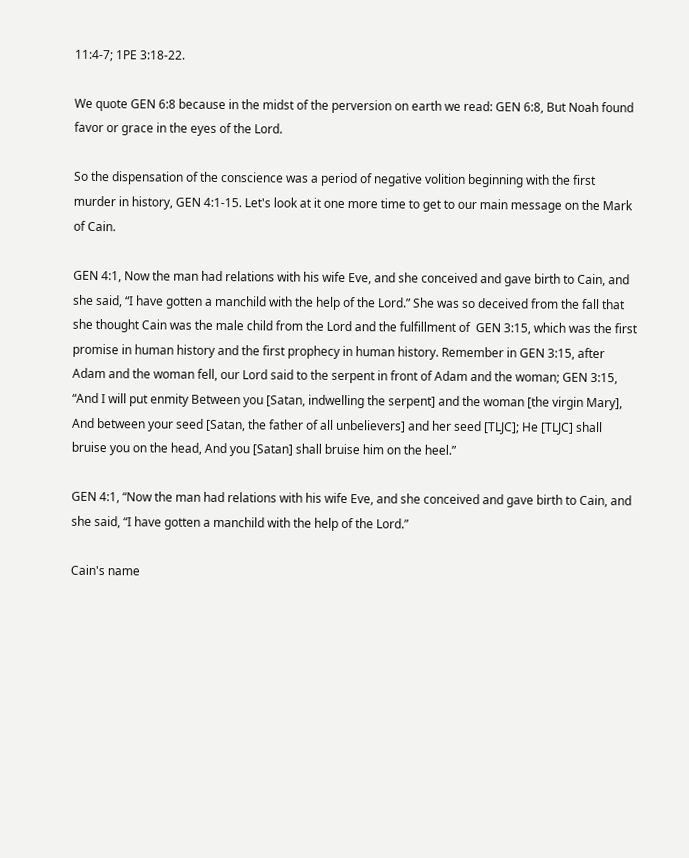11:4-7; 1PE 3:18-22.

We quote GEN 6:8 because in the midst of the perversion on earth we read: GEN 6:8, But Noah found favor or grace in the eyes of the Lord.

So the dispensation of the conscience was a period of negative volition beginning with the first murder in history, GEN 4:1-15. Let's look at it one more time to get to our main message on the Mark of Cain.

GEN 4:1, Now the man had relations with his wife Eve, and she conceived and gave birth to Cain, and she said, “I have gotten a manchild with the help of the Lord.” She was so deceived from the fall that she thought Cain was the male child from the Lord and the fulfillment of  GEN 3:15, which was the first promise in human history and the first prophecy in human history. Remember in GEN 3:15, after Adam and the woman fell, our Lord said to the serpent in front of Adam and the woman; GEN 3:15, “And I will put enmity Between you [Satan, indwelling the serpent] and the woman [the virgin Mary], And between your seed [Satan, the father of all unbelievers] and her seed [TLJC]; He [TLJC] shall bruise you on the head, And you [Satan] shall bruise him on the heel.”

GEN 4:1, “Now the man had relations with his wife Eve, and she conceived and gave birth to Cain, and she said, “I have gotten a manchild with the help of the Lord.”

Cain's name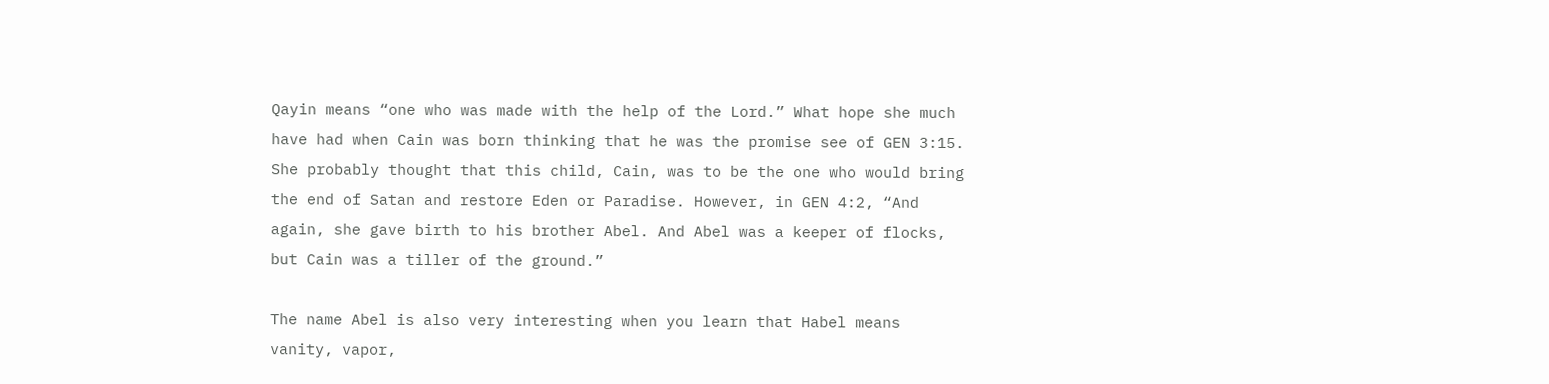Qayin means “one who was made with the help of the Lord.” What hope she much have had when Cain was born thinking that he was the promise see of GEN 3:15. She probably thought that this child, Cain, was to be the one who would bring the end of Satan and restore Eden or Paradise. However, in GEN 4:2, “And again, she gave birth to his brother Abel. And Abel was a keeper of flocks, but Cain was a tiller of the ground.”

The name Abel is also very interesting when you learn that Habel means vanity, vapor,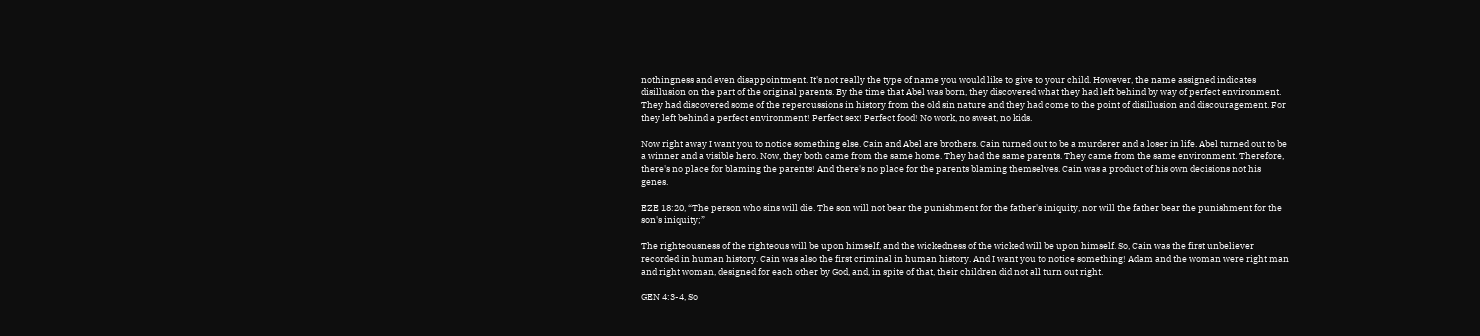nothingness and even disappointment. It's not really the type of name you would like to give to your child. However, the name assigned indicates disillusion on the part of the original parents. By the time that Abel was born, they discovered what they had left behind by way of perfect environment. They had discovered some of the repercussions in history from the old sin nature and they had come to the point of disillusion and discouragement. For they left behind a perfect environment! Perfect sex! Perfect food! No work, no sweat, no kids.

Now right away I want you to notice something else. Cain and Abel are brothers. Cain turned out to be a murderer and a loser in life. Abel turned out to be a winner and a visible hero. Now, they both came from the same home. They had the same parents. They came from the same environment. Therefore, there's no place for blaming the parents! And there's no place for the parents blaming themselves. Cain was a product of his own decisions not his genes.

EZE 18:20, “The person who sins will die. The son will not bear the punishment for the father's iniquity, nor will the father bear the punishment for the son's iniquity;”

The righteousness of the righteous will be upon himself, and the wickedness of the wicked will be upon himself. So, Cain was the first unbeliever recorded in human history. Cain was also the first criminal in human history. And I want you to notice something! Adam and the woman were right man and right woman, designed for each other by God, and, in spite of that, their children did not all turn out right.

GEN 4:3-4, So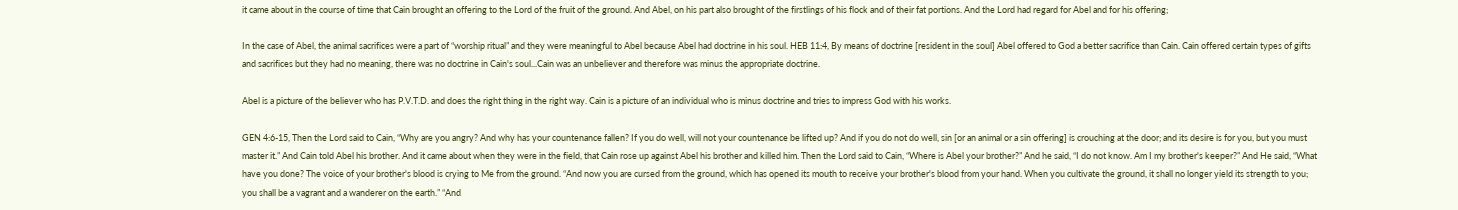it came about in the course of time that Cain brought an offering to the Lord of the fruit of the ground. And Abel, on his part also brought of the firstlings of his flock and of their fat portions. And the Lord had regard for Abel and for his offering;

In the case of Abel, the animal sacrifices were a part of “worship ritual” and they were meaningful to Abel because Abel had doctrine in his soul. HEB 11:4, By means of doctrine [resident in the soul] Abel offered to God a better sacrifice than Cain. Cain offered certain types of gifts and sacrifices but they had no meaning, there was no doctrine in Cain's soul...Cain was an unbeliever and therefore was minus the appropriate doctrine.

Abel is a picture of the believer who has P.V.T.D. and does the right thing in the right way. Cain is a picture of an individual who is minus doctrine and tries to impress God with his works.

GEN 4:6-15, Then the Lord said to Cain, “Why are you angry? And why has your countenance fallen? If you do well, will not your countenance be lifted up? And if you do not do well, sin [or an animal or a sin offering] is crouching at the door; and its desire is for you, but you must master it.” And Cain told Abel his brother. And it came about when they were in the field, that Cain rose up against Abel his brother and killed him. Then the Lord said to Cain, “Where is Abel your brother?” And he said, “I do not know. Am I my brother's keeper?” And He said, “What have you done? The voice of your brother's blood is crying to Me from the ground. “And now you are cursed from the ground, which has opened its mouth to receive your brother's blood from your hand. When you cultivate the ground, it shall no longer yield its strength to you; you shall be a vagrant and a wanderer on the earth.” “And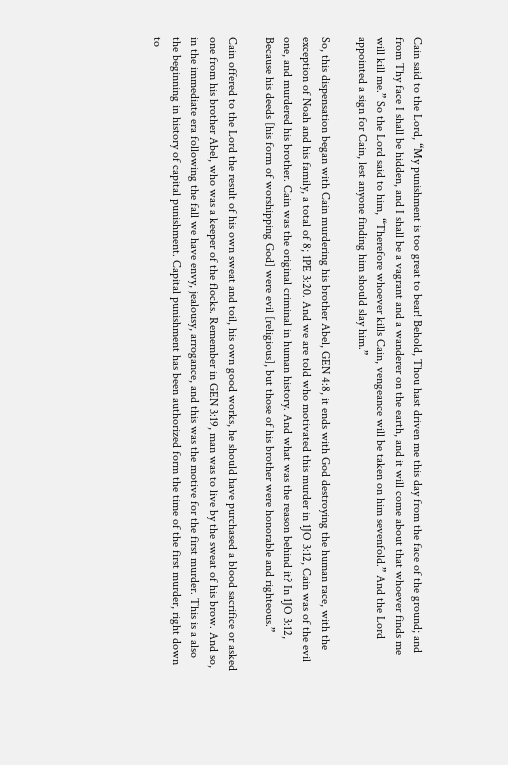Cain said to the Lord, “My punishment is too great to bear! Behold, Thou hast driven me this day from the face of the ground; and from Thy face I shall be hidden, and I shall be a vagrant and a wanderer on the earth, and it will come about that whoever finds me will kill me.” So the Lord said to him, “Therefore whoever kills Cain, vengeance will be taken on him sevenfold.” And the Lord appointed a sign for Cain, lest anyone finding him should slay him.”

So, this dispensation began with Cain murdering his brother Abel, GEN 4:8, it ends with God destroying the human race, with the exception of Noah and his family, a total of 8; 1PE 3:20. And we are told who motivated this murder in 1JO 3:12, Cain was of the evil one, and murdered his brother. Cain was the original criminal in human history. And what was the reason behind it? In 1JO 3:12, Because his deeds [his form of worshipping God] were evil [religious], but those of his brother were honorable and righteous.”

Cain offered to the Lord the result of his own sweat and toil, his own good works, he should have purchased a blood sacrifice or asked one from his brother Abel, who was a keeper of the flocks. Remember in GEN 3:19, man was to live by the sweat of his brow. And so, in the immediate era following the fall we have envy, jealousy, arrogance, and this was the motive for the first murder. This is a also the beginning in history of capital punishment. Capital punishment has been authorized form the time of the first murder, right down to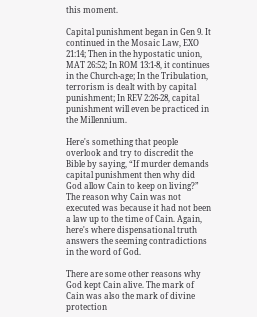this moment.

Capital punishment began in Gen 9. It continued in the Mosaic Law, EXO 21:14; Then in the hypostatic union, MAT 26:52; In ROM 13:1-8, it continues in the Church-age; In the Tribulation, terrorism is dealt with by capital punishment; In REV 2:26-28, capital punishment will even be practiced in the Millennium.

Here's something that people overlook and try to discredit the Bible by saying, “If murder demands capital punishment then why did God allow Cain to keep on living?” The reason why Cain was not executed was because it had not been a law up to the time of Cain. Again, here's where dispensational truth answers the seeming contradictions in the word of God.

There are some other reasons why God kept Cain alive. The mark of Cain was also the mark of divine protection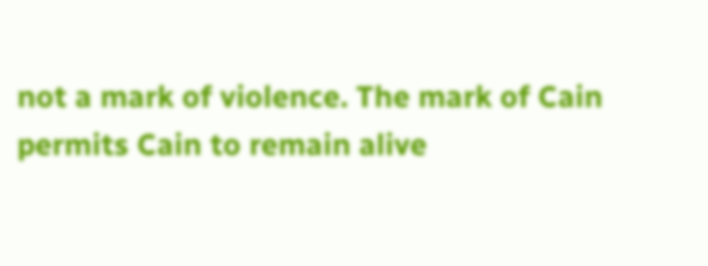not a mark of violence. The mark of Cain permits Cain to remain alive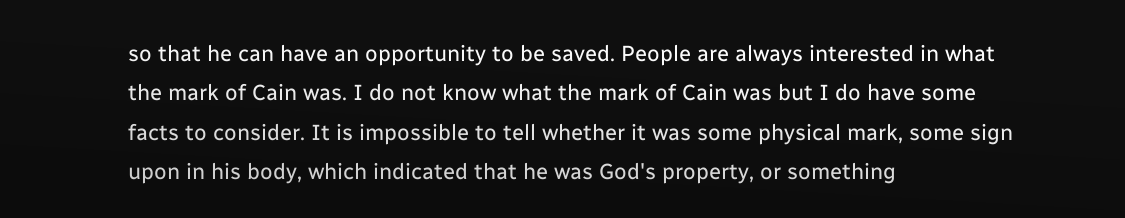so that he can have an opportunity to be saved. People are always interested in what the mark of Cain was. I do not know what the mark of Cain was but I do have some facts to consider. It is impossible to tell whether it was some physical mark, some sign upon in his body, which indicated that he was God's property, or something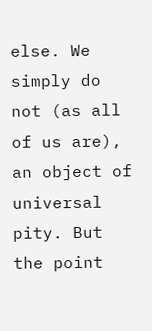else. We simply do not (as all of us are), an object of universal pity. But the point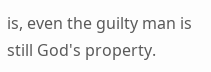is, even the guilty man is still God's property.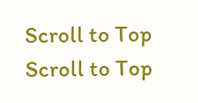Scroll to Top
Scroll to Top